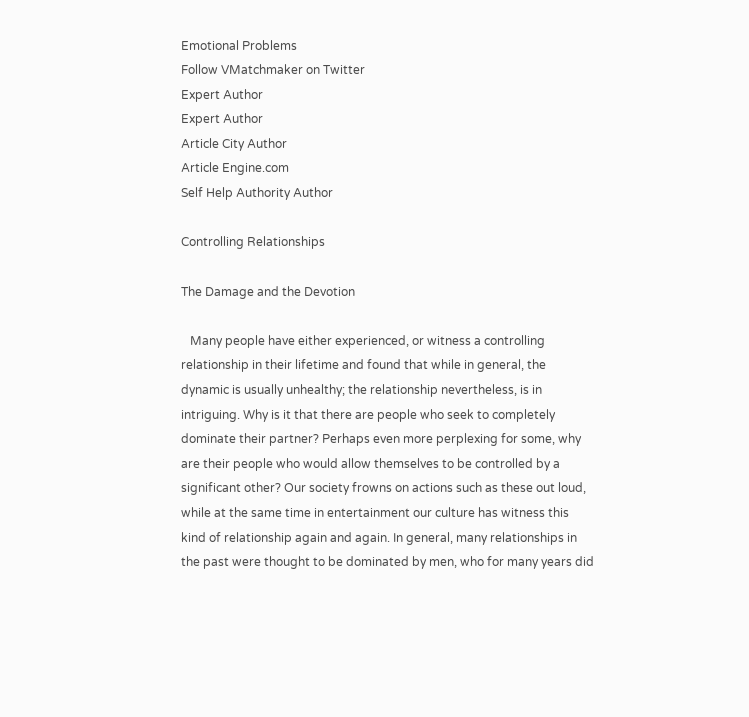Emotional Problems
Follow VMatchmaker on Twitter
Expert Author
Expert Author
Article City Author
Article Engine.com
Self Help Authority Author

Controlling Relationships

The Damage and the Devotion

   Many people have either experienced, or witness a controlling relationship in their lifetime and found that while in general, the dynamic is usually unhealthy; the relationship nevertheless, is in intriguing. Why is it that there are people who seek to completely dominate their partner? Perhaps even more perplexing for some, why are their people who would allow themselves to be controlled by a significant other? Our society frowns on actions such as these out loud, while at the same time in entertainment our culture has witness this kind of relationship again and again. In general, many relationships in the past were thought to be dominated by men, who for many years did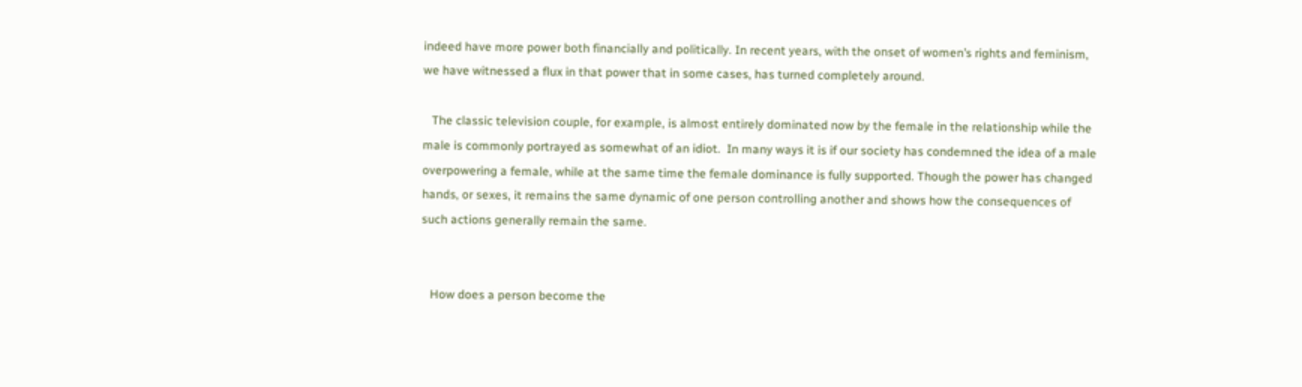indeed have more power both financially and politically. In recent years, with the onset of women’s rights and feminism, we have witnessed a flux in that power that in some cases, has turned completely around.

   The classic television couple, for example, is almost entirely dominated now by the female in the relationship while the male is commonly portrayed as somewhat of an idiot.  In many ways it is if our society has condemned the idea of a male overpowering a female, while at the same time the female dominance is fully supported. Though the power has changed hands, or sexes, it remains the same dynamic of one person controlling another and shows how the consequences of such actions generally remain the same.


   How does a person become the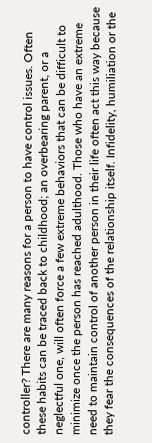controller? There are many reasons for a person to have control issues. Often these habits can be traced back to childhood; an overbearing parent, or a neglectful one, will often force a few extreme behaviors that can be difficult to minimize once the person has reached adulthood. Those who have an extreme need to maintain control of another person in their life often act this way because they fear the consequences of the relationship itself. Infidelity, humiliation or the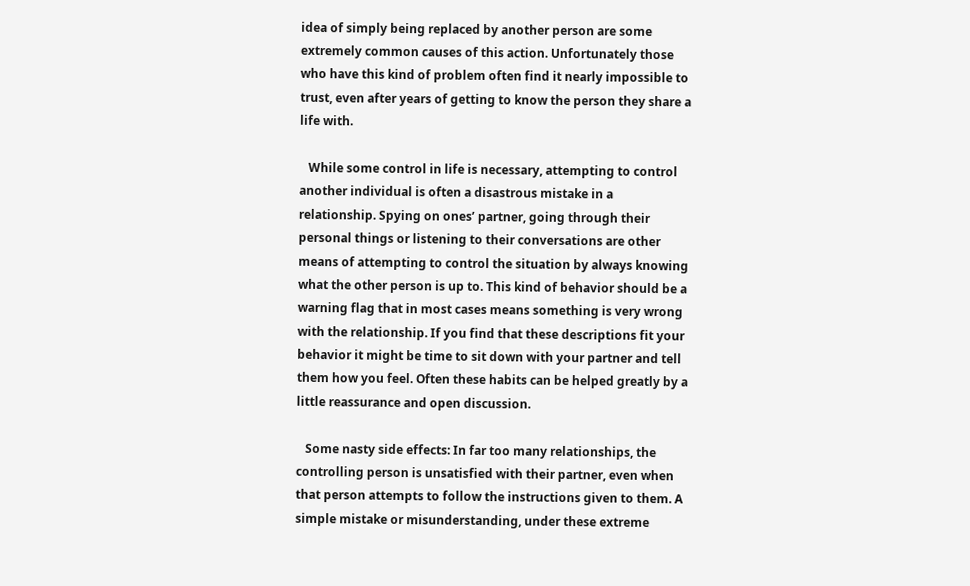idea of simply being replaced by another person are some extremely common causes of this action. Unfortunately those who have this kind of problem often find it nearly impossible to trust, even after years of getting to know the person they share a life with.

   While some control in life is necessary, attempting to control another individual is often a disastrous mistake in a relationship. Spying on ones’ partner, going through their personal things or listening to their conversations are other means of attempting to control the situation by always knowing what the other person is up to. This kind of behavior should be a warning flag that in most cases means something is very wrong with the relationship. If you find that these descriptions fit your behavior it might be time to sit down with your partner and tell them how you feel. Often these habits can be helped greatly by a little reassurance and open discussion.

   Some nasty side effects: In far too many relationships, the controlling person is unsatisfied with their partner, even when that person attempts to follow the instructions given to them. A simple mistake or misunderstanding, under these extreme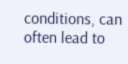conditions, can often lead to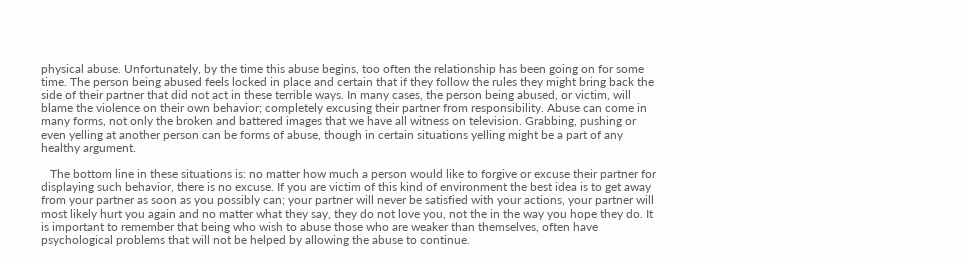physical abuse. Unfortunately, by the time this abuse begins, too often the relationship has been going on for some time. The person being abused feels locked in place and certain that if they follow the rules they might bring back the side of their partner that did not act in these terrible ways. In many cases, the person being abused, or victim, will blame the violence on their own behavior; completely excusing their partner from responsibility. Abuse can come in many forms, not only the broken and battered images that we have all witness on television. Grabbing, pushing or even yelling at another person can be forms of abuse, though in certain situations yelling might be a part of any healthy argument.

   The bottom line in these situations is: no matter how much a person would like to forgive or excuse their partner for displaying such behavior, there is no excuse. If you are victim of this kind of environment the best idea is to get away from your partner as soon as you possibly can; your partner will never be satisfied with your actions, your partner will most likely hurt you again and no matter what they say, they do not love you, not the in the way you hope they do. It is important to remember that being who wish to abuse those who are weaker than themselves, often have psychological problems that will not be helped by allowing the abuse to continue.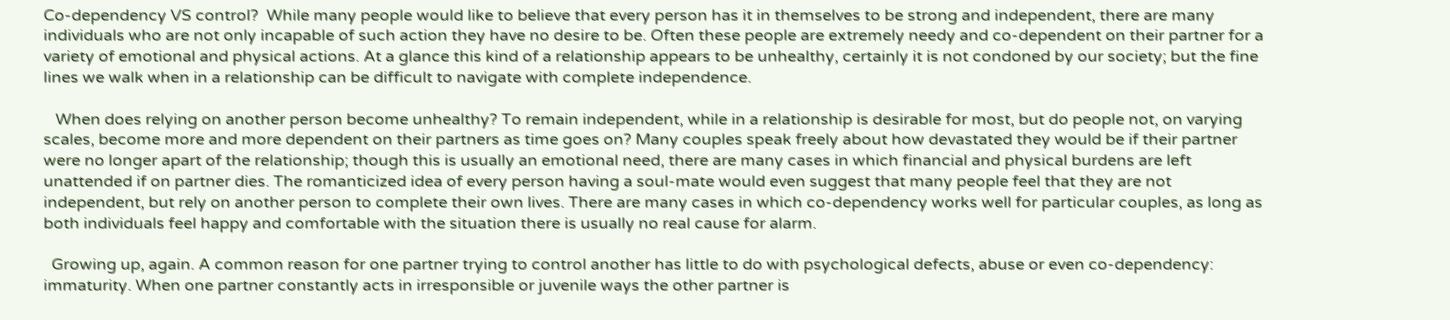Co-dependency VS control?  While many people would like to believe that every person has it in themselves to be strong and independent, there are many individuals who are not only incapable of such action they have no desire to be. Often these people are extremely needy and co-dependent on their partner for a variety of emotional and physical actions. At a glance this kind of a relationship appears to be unhealthy, certainly it is not condoned by our society; but the fine lines we walk when in a relationship can be difficult to navigate with complete independence.

   When does relying on another person become unhealthy? To remain independent, while in a relationship is desirable for most, but do people not, on varying scales, become more and more dependent on their partners as time goes on? Many couples speak freely about how devastated they would be if their partner were no longer apart of the relationship; though this is usually an emotional need, there are many cases in which financial and physical burdens are left unattended if on partner dies. The romanticized idea of every person having a soul-mate would even suggest that many people feel that they are not independent, but rely on another person to complete their own lives. There are many cases in which co-dependency works well for particular couples, as long as both individuals feel happy and comfortable with the situation there is usually no real cause for alarm.

  Growing up, again. A common reason for one partner trying to control another has little to do with psychological defects, abuse or even co-dependency: immaturity. When one partner constantly acts in irresponsible or juvenile ways the other partner is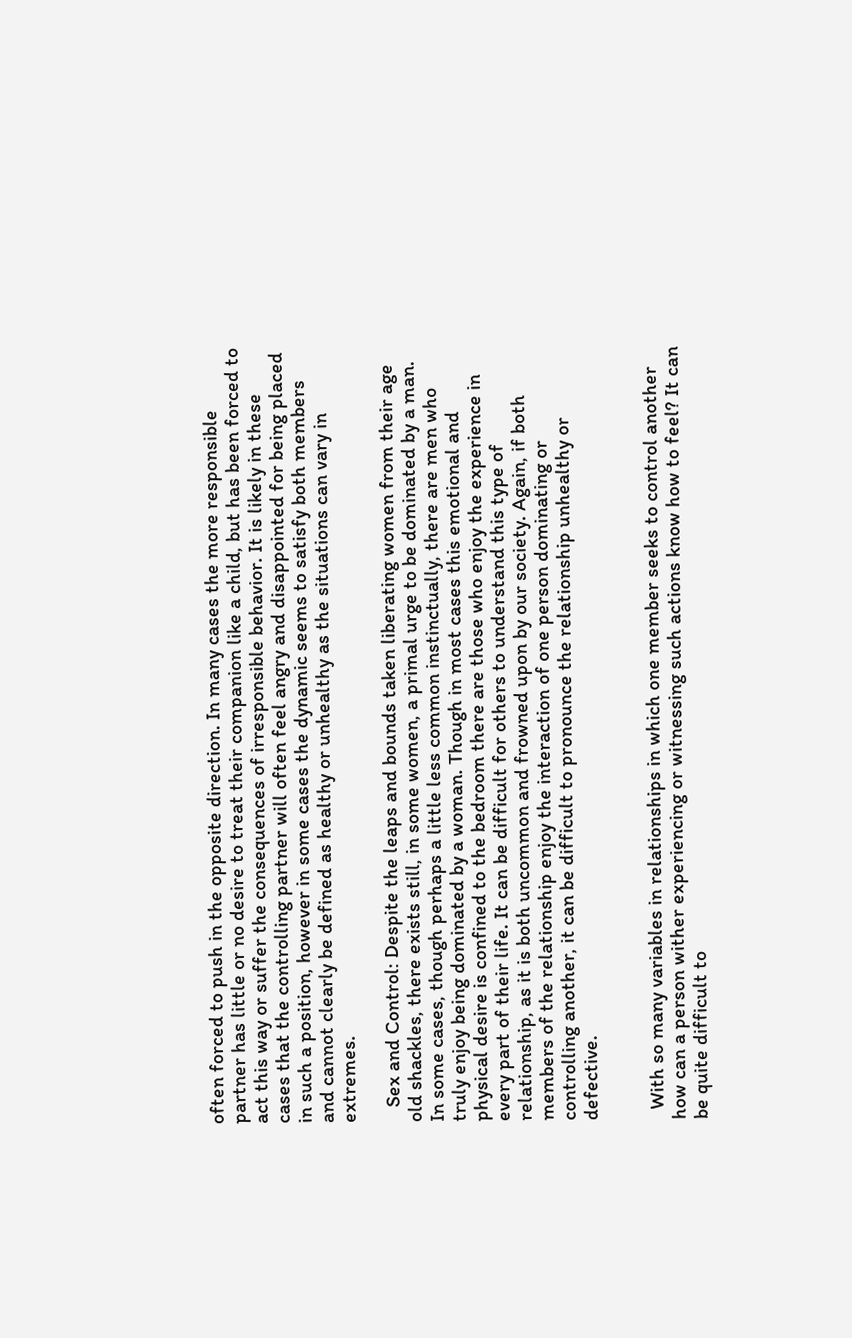often forced to push in the opposite direction. In many cases the more responsible partner has little or no desire to treat their companion like a child, but has been forced to act this way or suffer the consequences of irresponsible behavior. It is likely in these cases that the controlling partner will often feel angry and disappointed for being placed in such a position, however in some cases the dynamic seems to satisfy both members and cannot clearly be defined as healthy or unhealthy as the situations can vary in extremes.

   Sex and Control: Despite the leaps and bounds taken liberating women from their age old shackles, there exists still, in some women, a primal urge to be dominated by a man. In some cases, though perhaps a little less common instinctually, there are men who truly enjoy being dominated by a woman. Though in most cases this emotional and physical desire is confined to the bedroom there are those who enjoy the experience in every part of their life. It can be difficult for others to understand this type of relationship, as it is both uncommon and frowned upon by our society. Again, if both members of the relationship enjoy the interaction of one person dominating or controlling another, it can be difficult to pronounce the relationship unhealthy or defective.


  With so many variables in relationships in which one member seeks to control another how can a person wither experiencing or witnessing such actions know how to feel? It can be quite difficult to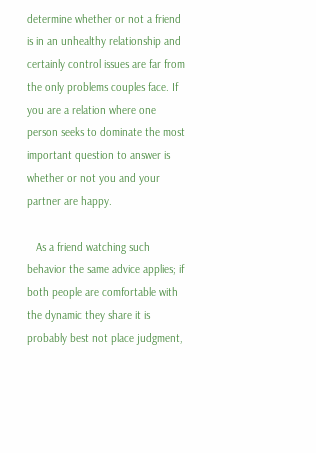determine whether or not a friend is in an unhealthy relationship and certainly control issues are far from the only problems couples face. If you are a relation where one person seeks to dominate the most important question to answer is whether or not you and your partner are happy.

   As a friend watching such behavior the same advice applies; if both people are comfortable with the dynamic they share it is probably best not place judgment,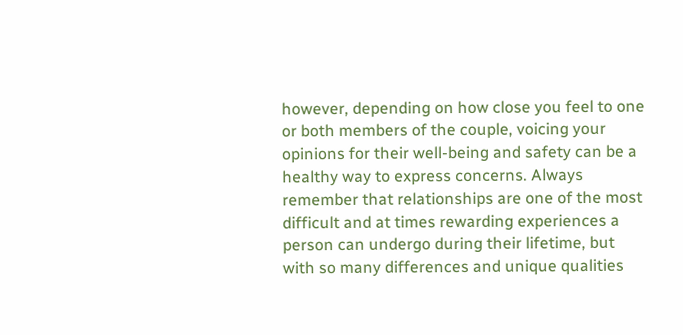however, depending on how close you feel to one or both members of the couple, voicing your opinions for their well-being and safety can be a healthy way to express concerns. Always remember that relationships are one of the most difficult and at times rewarding experiences a person can undergo during their lifetime, but with so many differences and unique qualities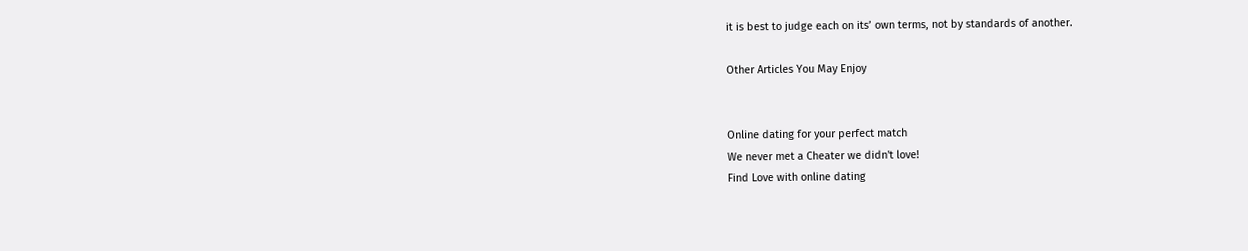it is best to judge each on its’ own terms, not by standards of another.

Other Articles You May Enjoy


Online dating for your perfect match
We never met a Cheater we didn't love!
Find Love with online dating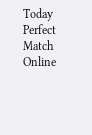Today
Perfect Match Online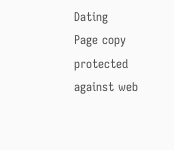Dating
Page copy protected against web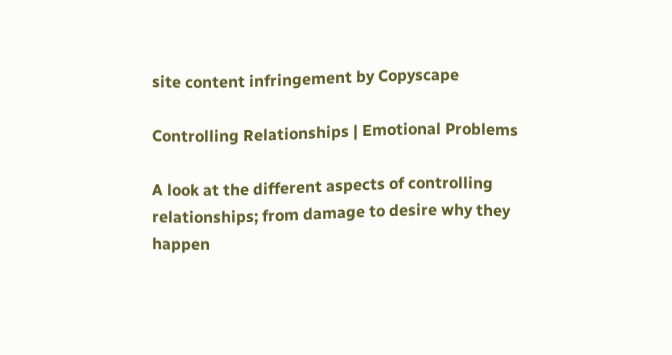site content infringement by Copyscape

Controlling Relationships | Emotional Problems

A look at the different aspects of controlling relationships; from damage to desire why they happen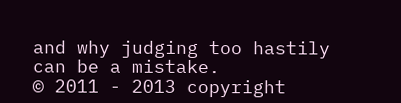and why judging too hastily can be a mistake.
© 2011 - 2013 copyright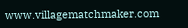www.villagematchmaker.com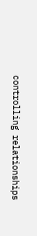controlling relationships